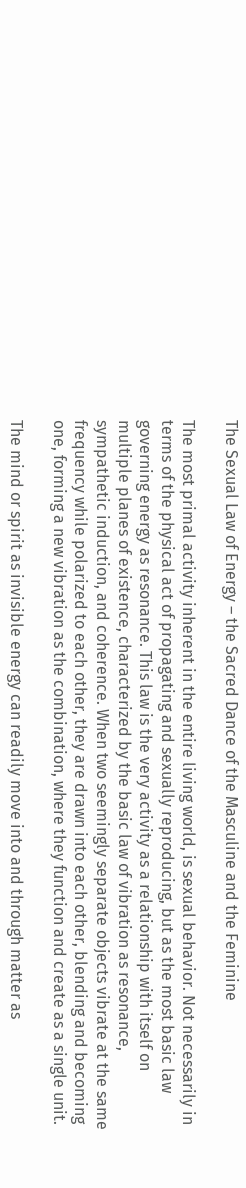The Sexual Law of Energy – the Sacred Dance of the Masculine and the Feminine

The most primal activity inherent in the entire living world, is sexual behavior. Not necessarily in terms of the physical act of propagating and sexually reproducing, but as the most basic law governing energy as resonance. This law is the very activity as a relationship with itself on multiple planes of existence, characterized by the basic law of vibration as resonance, sympathetic induction, and coherence. When two seemingly separate objects vibrate at the same frequency while polarized to each other, they are drawn into each other, blending and becoming one, forming a new vibration as the combination, where they function and create as a single unit.

The mind or spirit as invisible energy can readily move into and through matter as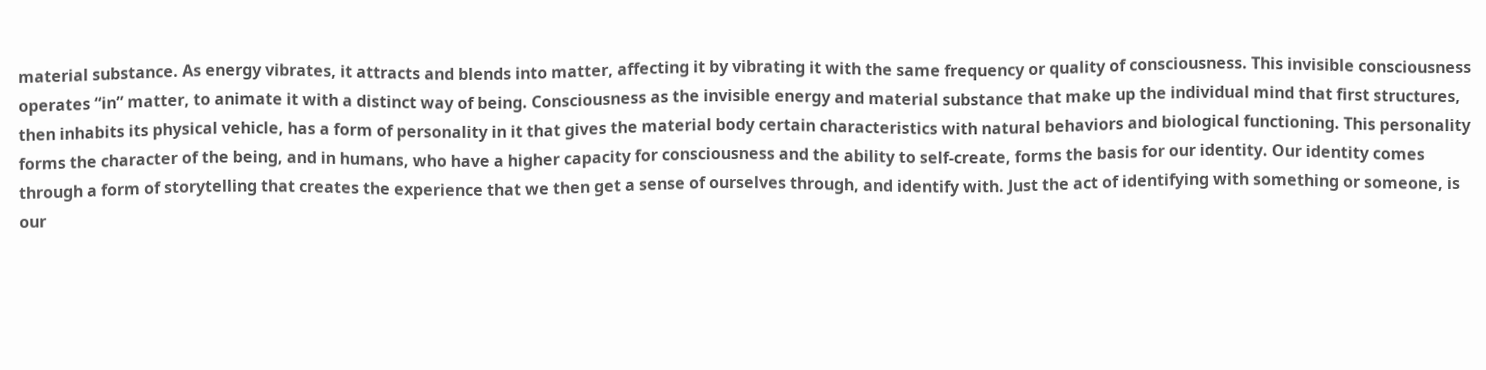material substance. As energy vibrates, it attracts and blends into matter, affecting it by vibrating it with the same frequency or quality of consciousness. This invisible consciousness operates “in” matter, to animate it with a distinct way of being. Consciousness as the invisible energy and material substance that make up the individual mind that first structures, then inhabits its physical vehicle, has a form of personality in it that gives the material body certain characteristics with natural behaviors and biological functioning. This personality forms the character of the being, and in humans, who have a higher capacity for consciousness and the ability to self-create, forms the basis for our identity. Our identity comes through a form of storytelling that creates the experience that we then get a sense of ourselves through, and identify with. Just the act of identifying with something or someone, is our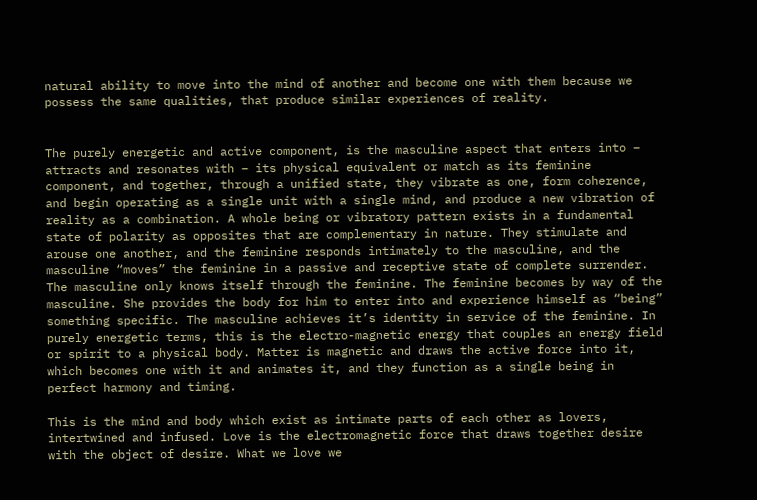natural ability to move into the mind of another and become one with them because we possess the same qualities, that produce similar experiences of reality.


The purely energetic and active component, is the masculine aspect that enters into – attracts and resonates with – its physical equivalent or match as its feminine component, and together, through a unified state, they vibrate as one, form coherence, and begin operating as a single unit with a single mind, and produce a new vibration of reality as a combination. A whole being or vibratory pattern exists in a fundamental state of polarity as opposites that are complementary in nature. They stimulate and arouse one another, and the feminine responds intimately to the masculine, and the masculine “moves” the feminine in a passive and receptive state of complete surrender. The masculine only knows itself through the feminine. The feminine becomes by way of the masculine. She provides the body for him to enter into and experience himself as “being” something specific. The masculine achieves it’s identity in service of the feminine. In purely energetic terms, this is the electro-magnetic energy that couples an energy field or spirit to a physical body. Matter is magnetic and draws the active force into it, which becomes one with it and animates it, and they function as a single being in perfect harmony and timing.

This is the mind and body which exist as intimate parts of each other as lovers, intertwined and infused. Love is the electromagnetic force that draws together desire with the object of desire. What we love we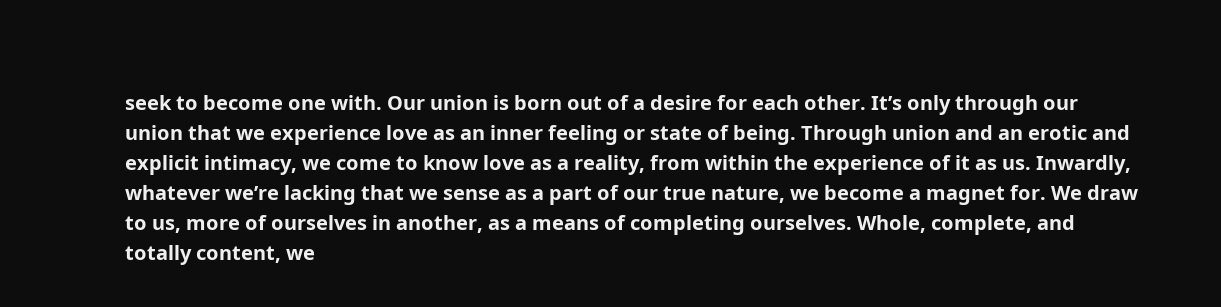seek to become one with. Our union is born out of a desire for each other. It’s only through our union that we experience love as an inner feeling or state of being. Through union and an erotic and explicit intimacy, we come to know love as a reality, from within the experience of it as us. Inwardly, whatever we’re lacking that we sense as a part of our true nature, we become a magnet for. We draw to us, more of ourselves in another, as a means of completing ourselves. Whole, complete, and totally content, we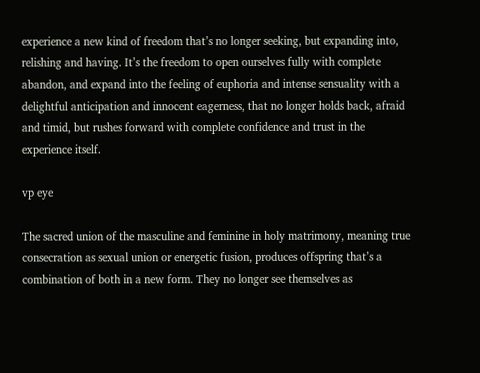experience a new kind of freedom that’s no longer seeking, but expanding into, relishing and having. It’s the freedom to open ourselves fully with complete abandon, and expand into the feeling of euphoria and intense sensuality with a delightful anticipation and innocent eagerness, that no longer holds back, afraid and timid, but rushes forward with complete confidence and trust in the experience itself.

vp eye

The sacred union of the masculine and feminine in holy matrimony, meaning true consecration as sexual union or energetic fusion, produces offspring that’s a combination of both in a new form. They no longer see themselves as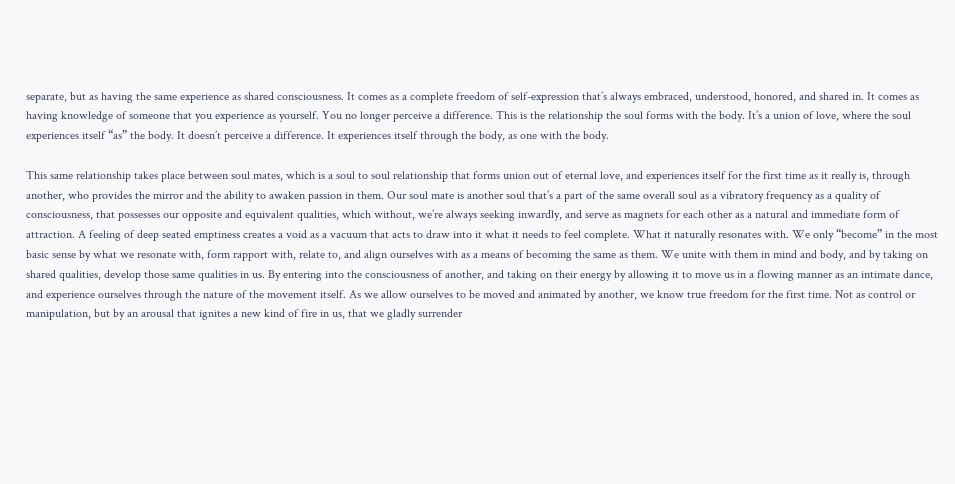separate, but as having the same experience as shared consciousness. It comes as a complete freedom of self-expression that’s always embraced, understood, honored, and shared in. It comes as having knowledge of someone that you experience as yourself. You no longer perceive a difference. This is the relationship the soul forms with the body. It’s a union of love, where the soul experiences itself “as” the body. It doesn’t perceive a difference. It experiences itself through the body, as one with the body.

This same relationship takes place between soul mates, which is a soul to soul relationship that forms union out of eternal love, and experiences itself for the first time as it really is, through another, who provides the mirror and the ability to awaken passion in them. Our soul mate is another soul that’s a part of the same overall soul as a vibratory frequency as a quality of consciousness, that possesses our opposite and equivalent qualities, which without, we’re always seeking inwardly, and serve as magnets for each other as a natural and immediate form of attraction. A feeling of deep seated emptiness creates a void as a vacuum that acts to draw into it what it needs to feel complete. What it naturally resonates with. We only “become” in the most basic sense by what we resonate with, form rapport with, relate to, and align ourselves with as a means of becoming the same as them. We unite with them in mind and body, and by taking on shared qualities, develop those same qualities in us. By entering into the consciousness of another, and taking on their energy by allowing it to move us in a flowing manner as an intimate dance, and experience ourselves through the nature of the movement itself. As we allow ourselves to be moved and animated by another, we know true freedom for the first time. Not as control or manipulation, but by an arousal that ignites a new kind of fire in us, that we gladly surrender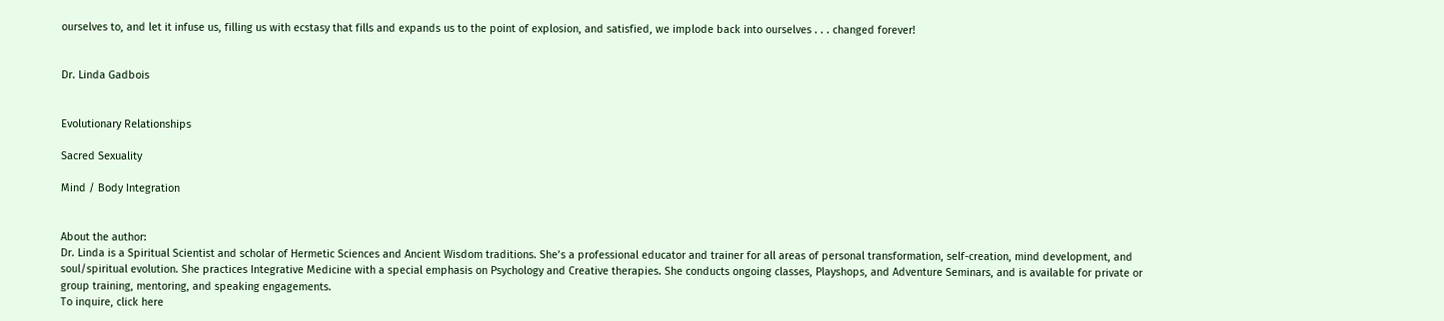ourselves to, and let it infuse us, filling us with ecstasy that fills and expands us to the point of explosion, and satisfied, we implode back into ourselves . . . changed forever!


Dr. Linda Gadbois


Evolutionary Relationships

Sacred Sexuality

Mind / Body Integration


About the author:
Dr. Linda is a Spiritual Scientist and scholar of Hermetic Sciences and Ancient Wisdom traditions. She’s a professional educator and trainer for all areas of personal transformation, self-creation, mind development, and soul/spiritual evolution. She practices Integrative Medicine with a special emphasis on Psychology and Creative therapies. She conducts ongoing classes, Playshops, and Adventure Seminars, and is available for private or group training, mentoring, and speaking engagements.
To inquire, click here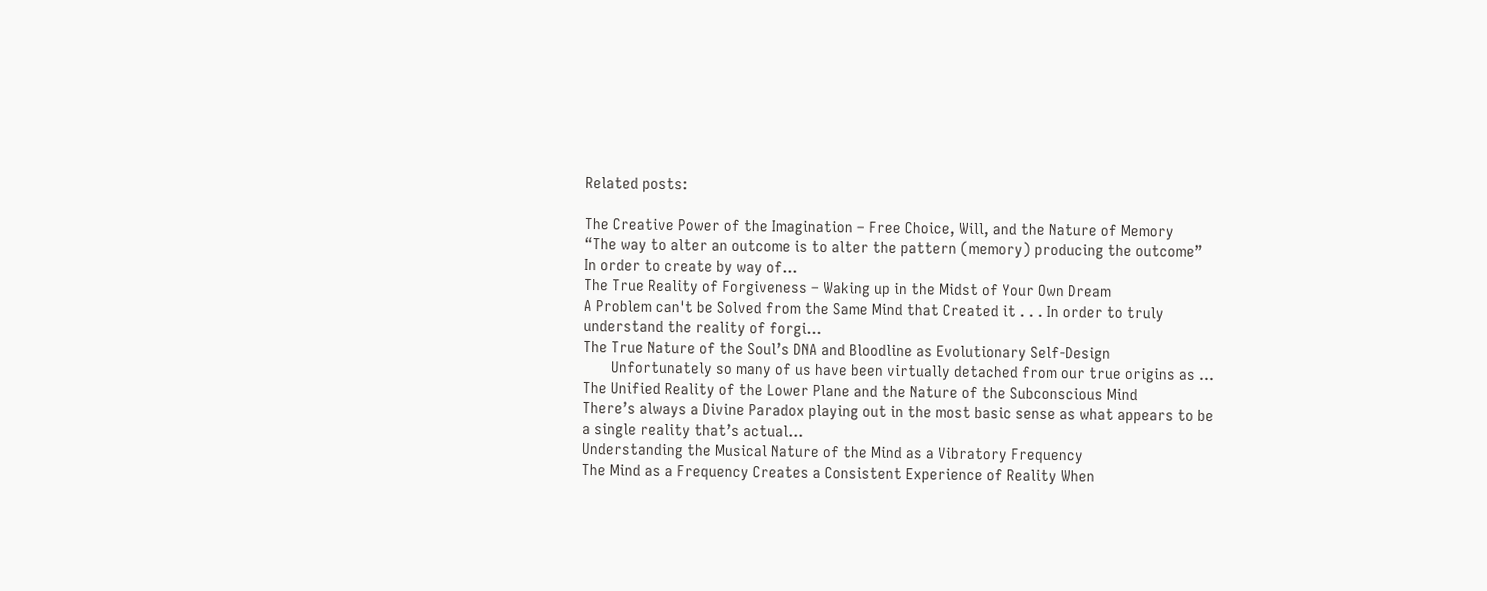Related posts:

The Creative Power of the Imagination – Free Choice, Will, and the Nature of Memory
“The way to alter an outcome is to alter the pattern (memory) producing the outcome”        In order to create by way of...
The True Reality of Forgiveness – Waking up in the Midst of Your Own Dream
A Problem can't be Solved from the Same Mind that Created it . . . In order to truly understand the reality of forgi...
The True Nature of the Soul’s DNA and Bloodline as Evolutionary Self-Design
       Unfortunately so many of us have been virtually detached from our true origins as ...
The Unified Reality of the Lower Plane and the Nature of the Subconscious Mind
There’s always a Divine Paradox playing out in the most basic sense as what appears to be a single reality that’s actual...
Understanding the Musical Nature of the Mind as a Vibratory Frequency
The Mind as a Frequency Creates a Consistent Experience of Reality When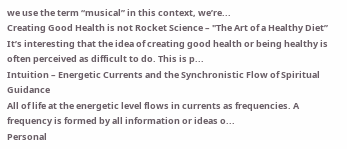we use the term “musical” in this context, we’re...
Creating Good Health is not Rocket Science – "The Art of a Healthy Diet”
It’s interesting that the idea of creating good health or being healthy is often perceived as difficult to do. This is p...
Intuition – Energetic Currents and the Synchronistic Flow of Spiritual Guidance
All of life at the energetic level flows in currents as frequencies. A frequency is formed by all information or ideas o...
Personal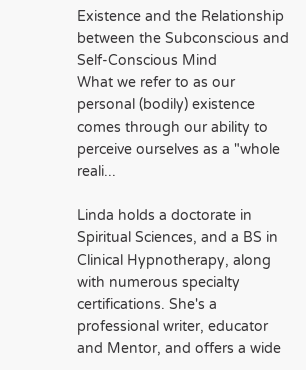Existence and the Relationship between the Subconscious and Self-Conscious Mind
What we refer to as our personal (bodily) existence comes through our ability to perceive ourselves as a "whole reali...

Linda holds a doctorate in Spiritual Sciences, and a BS in Clinical Hypnotherapy, along with numerous specialty certifications. She's a professional writer, educator and Mentor, and offers a wide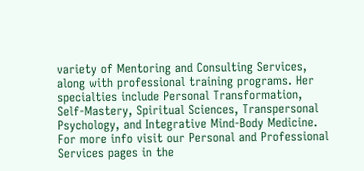variety of Mentoring and Consulting Services, along with professional training programs. Her specialties include Personal Transformation, Self-Mastery, Spiritual Sciences, Transpersonal Psychology, and Integrative Mind-Body Medicine. For more info visit our Personal and Professional Services pages in the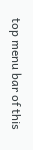top menu bar of this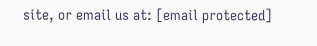site, or email us at: [email protected]